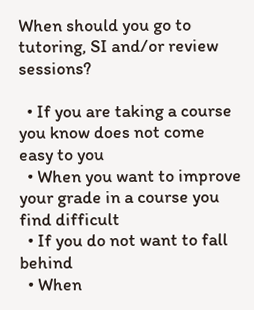When should you go to tutoring, SI and/or review sessions?

  • If you are taking a course you know does not come easy to you
  • When you want to improve your grade in a course you find difficult
  • If you do not want to fall behind
  • When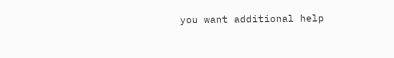you want additional help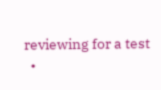reviewing for a test
  •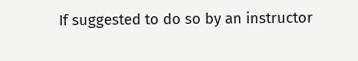If suggested to do so by an instructor